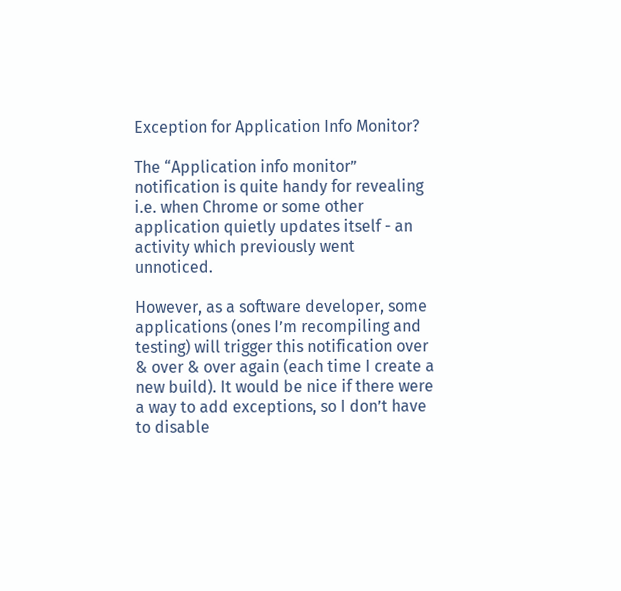Exception for Application Info Monitor?

The “Application info monitor” notification is quite handy for revealing i.e. when Chrome or some other application quietly updates itself - an activity which previously went unnoticed.

However, as a software developer, some applications (ones I’m recompiling and testing) will trigger this notification over & over & over again (each time I create a new build). It would be nice if there were a way to add exceptions, so I don’t have to disable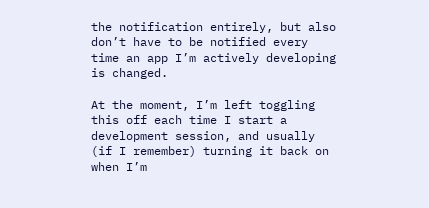the notification entirely, but also don’t have to be notified every time an app I’m actively developing is changed.

At the moment, I’m left toggling this off each time I start a development session, and usually (if I remember) turning it back on when I’m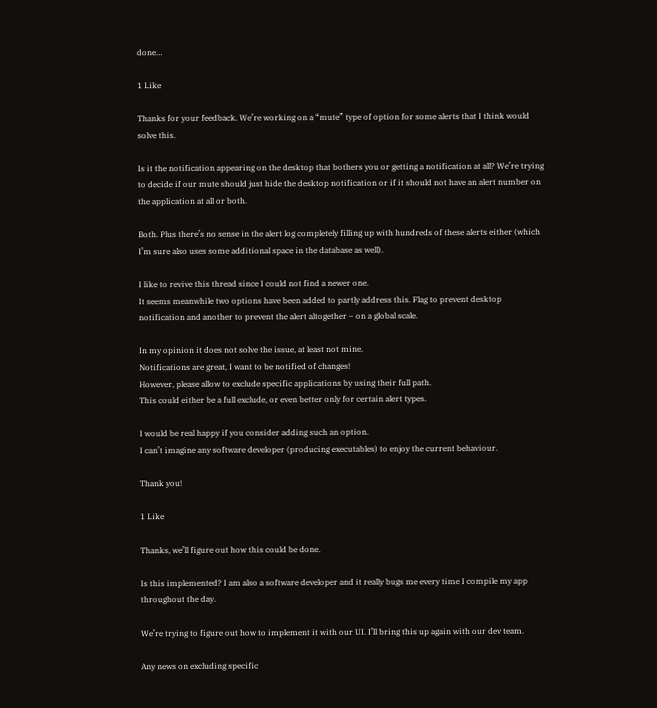done…

1 Like

Thanks for your feedback. We’re working on a “mute” type of option for some alerts that I think would solve this.

Is it the notification appearing on the desktop that bothers you or getting a notification at all? We’re trying to decide if our mute should just hide the desktop notification or if it should not have an alert number on the application at all or both.

Both. Plus there’s no sense in the alert log completely filling up with hundreds of these alerts either (which I’m sure also uses some additional space in the database as well).

I like to revive this thread since I could not find a newer one.
It seems meanwhile two options have been added to partly address this. Flag to prevent desktop notification and another to prevent the alert altogether – on a global scale.

In my opinion it does not solve the issue, at least not mine.
Notifications are great, I want to be notified of changes!
However, please allow to exclude specific applications by using their full path.
This could either be a full exclude, or even better only for certain alert types.

I would be real happy if you consider adding such an option.
I can’t imagine any software developer (producing executables) to enjoy the current behaviour.

Thank you!

1 Like

Thanks, we’ll figure out how this could be done.

Is this implemented? I am also a software developer and it really bugs me every time I compile my app throughout the day.

We’re trying to figure out how to implement it with our UI. I’ll bring this up again with our dev team.

Any news on excluding specific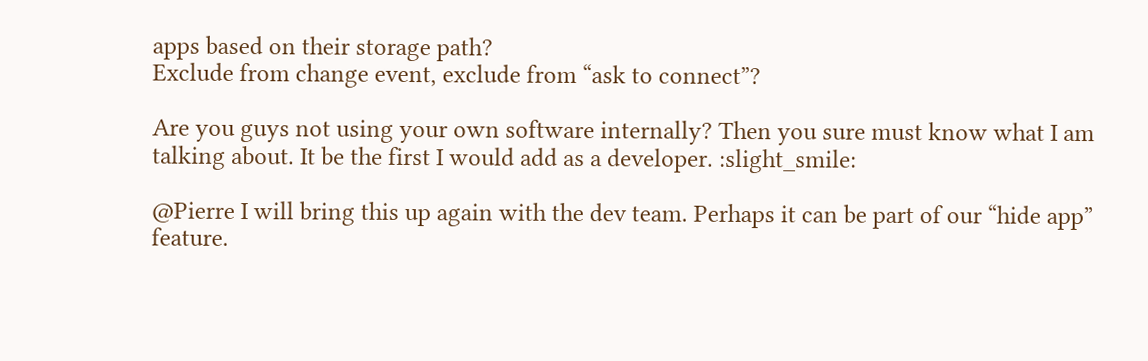apps based on their storage path?
Exclude from change event, exclude from “ask to connect”?

Are you guys not using your own software internally? Then you sure must know what I am talking about. It be the first I would add as a developer. :slight_smile:

@Pierre I will bring this up again with the dev team. Perhaps it can be part of our “hide app” feature.